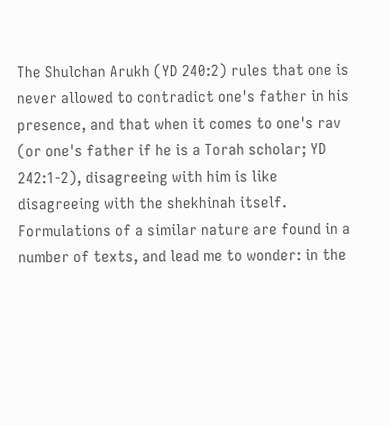The Shulchan Arukh (YD 240:2) rules that one is never allowed to contradict one's father in his presence, and that when it comes to one's rav (or one's father if he is a Torah scholar; YD 242:1-2), disagreeing with him is like disagreeing with the shekhinah itself. Formulations of a similar nature are found in a number of texts, and lead me to wonder: in the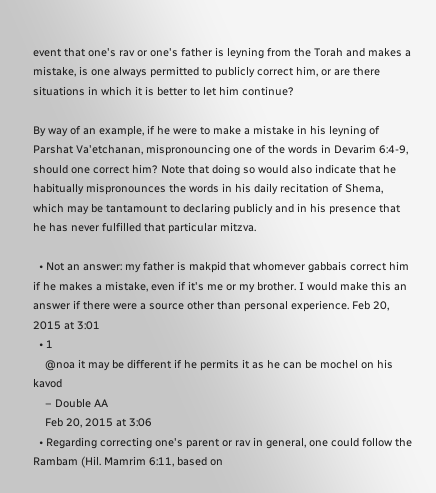event that one's rav or one's father is leyning from the Torah and makes a mistake, is one always permitted to publicly correct him, or are there situations in which it is better to let him continue?

By way of an example, if he were to make a mistake in his leyning of Parshat Va'etchanan, mispronouncing one of the words in Devarim 6:4-9, should one correct him? Note that doing so would also indicate that he habitually mispronounces the words in his daily recitation of Shema, which may be tantamount to declaring publicly and in his presence that he has never fulfilled that particular mitzva.

  • Not an answer: my father is makpid that whomever gabbais correct him if he makes a mistake, even if it's me or my brother. I would make this an answer if there were a source other than personal experience. Feb 20, 2015 at 3:01
  • 1
    @noa it may be different if he permits it as he can be mochel on his kavod
    – Double AA
    Feb 20, 2015 at 3:06
  • Regarding correcting one's parent or rav in general, one could follow the Rambam (Hil. Mamrim 6:11, based on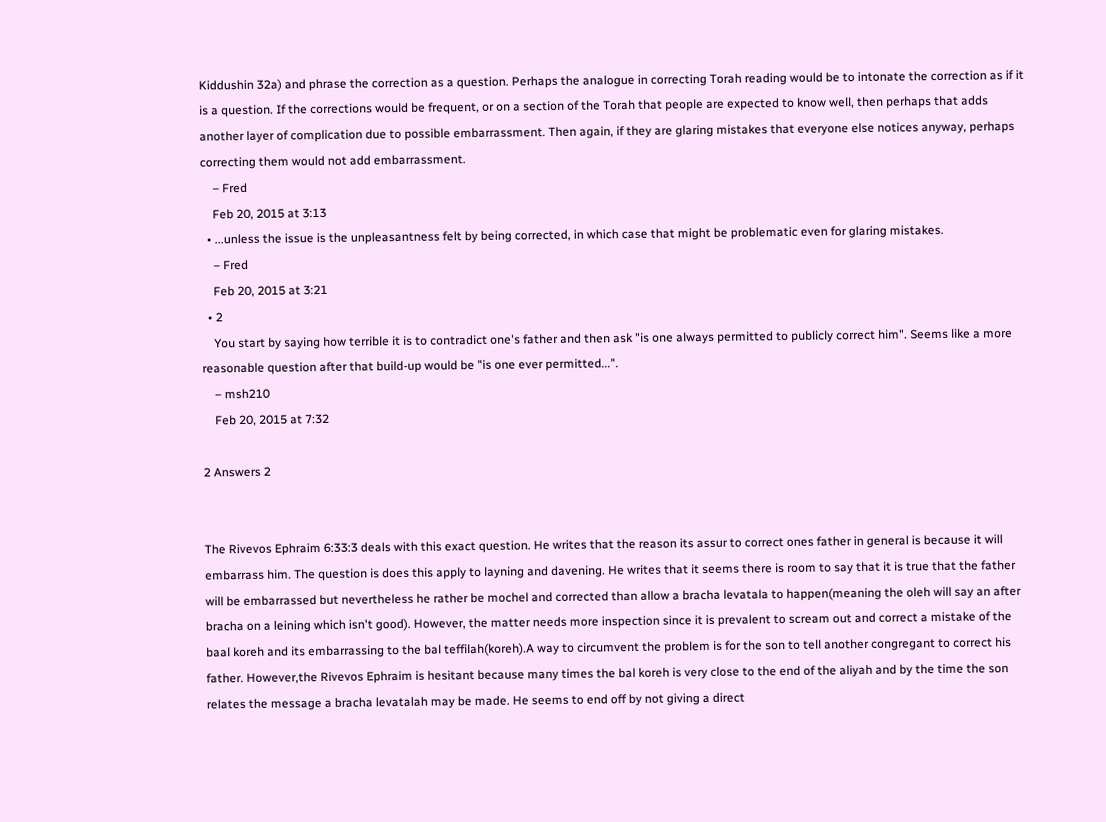Kiddushin 32a) and phrase the correction as a question. Perhaps the analogue in correcting Torah reading would be to intonate the correction as if it is a question. If the corrections would be frequent, or on a section of the Torah that people are expected to know well, then perhaps that adds another layer of complication due to possible embarrassment. Then again, if they are glaring mistakes that everyone else notices anyway, perhaps correcting them would not add embarrassment.
    – Fred
    Feb 20, 2015 at 3:13
  • ...unless the issue is the unpleasantness felt by being corrected, in which case that might be problematic even for glaring mistakes.
    – Fred
    Feb 20, 2015 at 3:21
  • 2
    You start by saying how terrible it is to contradict one's father and then ask "is one always permitted to publicly correct him". Seems like a more reasonable question after that build-up would be "is one ever permitted...".
    – msh210
    Feb 20, 2015 at 7:32

2 Answers 2


The Rivevos Ephraim 6:33:3 deals with this exact question. He writes that the reason its assur to correct ones father in general is because it will embarrass him. The question is does this apply to layning and davening. He writes that it seems there is room to say that it is true that the father will be embarrassed but nevertheless he rather be mochel and corrected than allow a bracha levatala to happen(meaning the oleh will say an after bracha on a leining which isn't good). However, the matter needs more inspection since it is prevalent to scream out and correct a mistake of the baal koreh and its embarrassing to the bal teffilah(koreh).A way to circumvent the problem is for the son to tell another congregant to correct his father. However,the Rivevos Ephraim is hesitant because many times the bal koreh is very close to the end of the aliyah and by the time the son relates the message a bracha levatalah may be made. He seems to end off by not giving a direct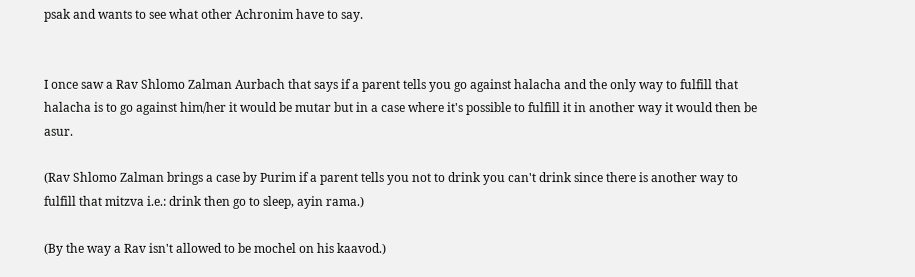psak and wants to see what other Achronim have to say.


I once saw a Rav Shlomo Zalman Aurbach that says if a parent tells you go against halacha and the only way to fulfill that halacha is to go against him/her it would be mutar but in a case where it's possible to fulfill it in another way it would then be asur.

(Rav Shlomo Zalman brings a case by Purim if a parent tells you not to drink you can't drink since there is another way to fulfill that mitzva i.e.: drink then go to sleep, ayin rama.)

(By the way a Rav isn't allowed to be mochel on his kaavod.)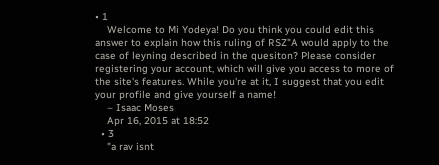• 1
    Welcome to Mi Yodeya! Do you think you could edit this answer to explain how this ruling of RSZ"A would apply to the case of leyning described in the quesiton? Please consider registering your account, which will give you access to more of the site's features. While you're at it, I suggest that you edit your profile and give yourself a name!
    – Isaac Moses
    Apr 16, 2015 at 18:52
  • 3
    "a rav isnt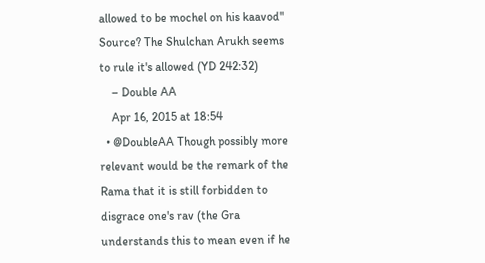allowed to be mochel on his kaavod" Source? The Shulchan Arukh seems to rule it's allowed (YD 242:32)
    – Double AA
    Apr 16, 2015 at 18:54
  • @DoubleAA Though possibly more relevant would be the remark of the Rama that it is still forbidden to disgrace one's rav (the Gra understands this to mean even if he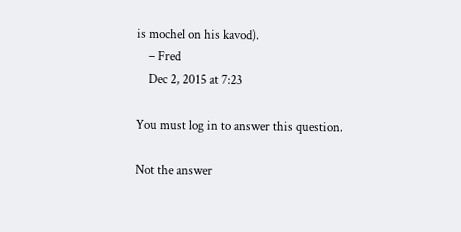is mochel on his kavod).
    – Fred
    Dec 2, 2015 at 7:23

You must log in to answer this question.

Not the answer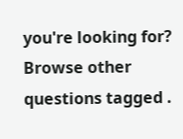you're looking for? Browse other questions tagged .